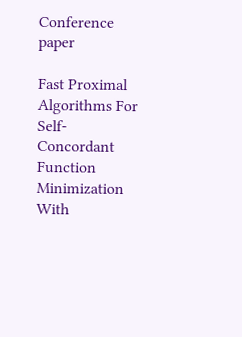Conference paper

Fast Proximal Algorithms For Self-Concordant Function Minimization With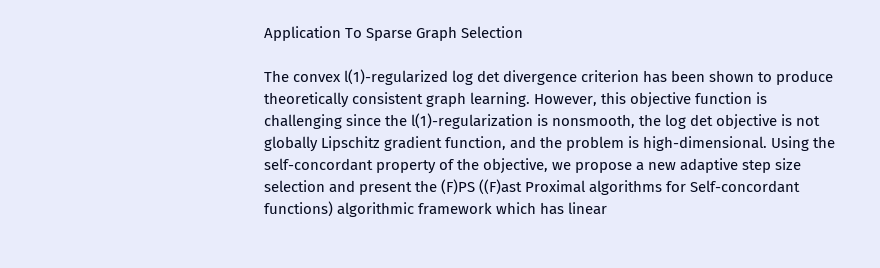Application To Sparse Graph Selection

The convex l(1)-regularized log det divergence criterion has been shown to produce theoretically consistent graph learning. However, this objective function is challenging since the l(1)-regularization is nonsmooth, the log det objective is not globally Lipschitz gradient function, and the problem is high-dimensional. Using the self-concordant property of the objective, we propose a new adaptive step size selection and present the (F)PS ((F)ast Proximal algorithms for Self-concordant functions) algorithmic framework which has linear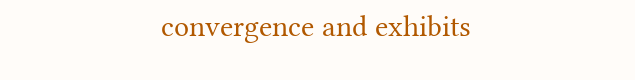convergence and exhibits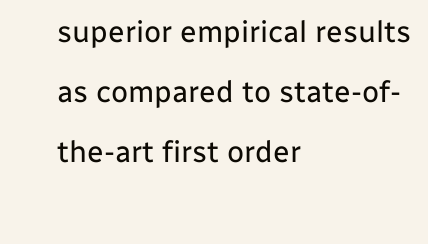superior empirical results as compared to state-of-the-art first order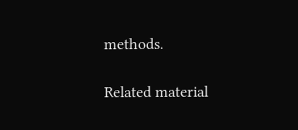methods.

Related material